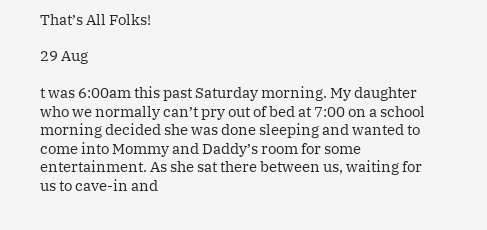That’s All Folks!

29 Aug

t was 6:00am this past Saturday morning. My daughter who we normally can’t pry out of bed at 7:00 on a school morning decided she was done sleeping and wanted to come into Mommy and Daddy’s room for some entertainment. As she sat there between us, waiting for us to cave-in and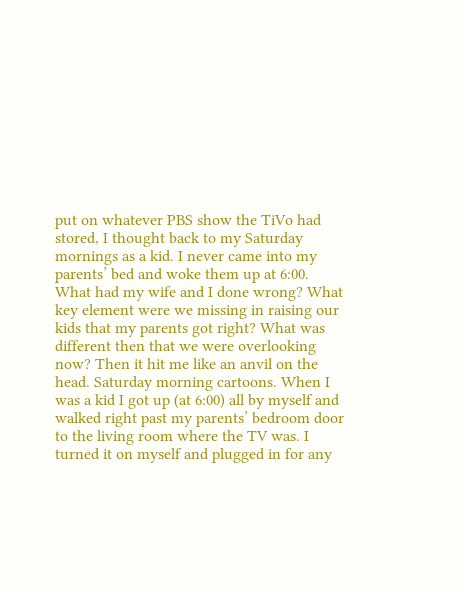put on whatever PBS show the TiVo had stored, I thought back to my Saturday mornings as a kid. I never came into my parents’ bed and woke them up at 6:00. What had my wife and I done wrong? What key element were we missing in raising our kids that my parents got right? What was different then that we were overlooking now? Then it hit me like an anvil on the head. Saturday morning cartoons. When I was a kid I got up (at 6:00) all by myself and walked right past my parents’ bedroom door to the living room where the TV was. I turned it on myself and plugged in for any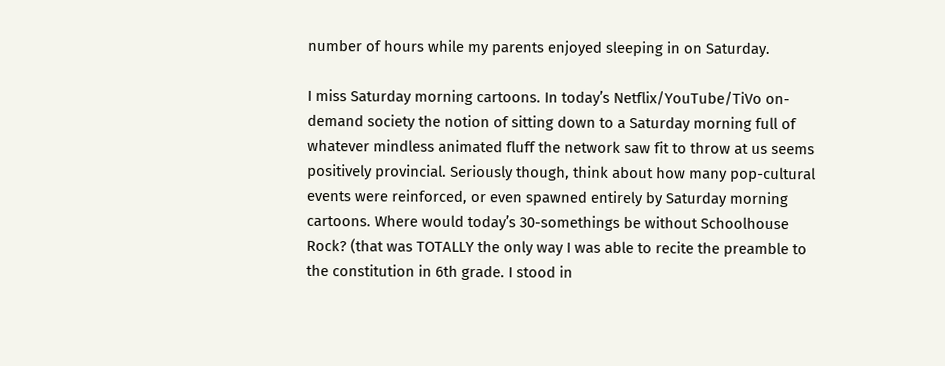number of hours while my parents enjoyed sleeping in on Saturday.

I miss Saturday morning cartoons. In today’s Netflix/YouTube/TiVo on-demand society the notion of sitting down to a Saturday morning full of whatever mindless animated fluff the network saw fit to throw at us seems positively provincial. Seriously though, think about how many pop-cultural events were reinforced, or even spawned entirely by Saturday morning cartoons. Where would today’s 30-somethings be without Schoolhouse Rock? (that was TOTALLY the only way I was able to recite the preamble to the constitution in 6th grade. I stood in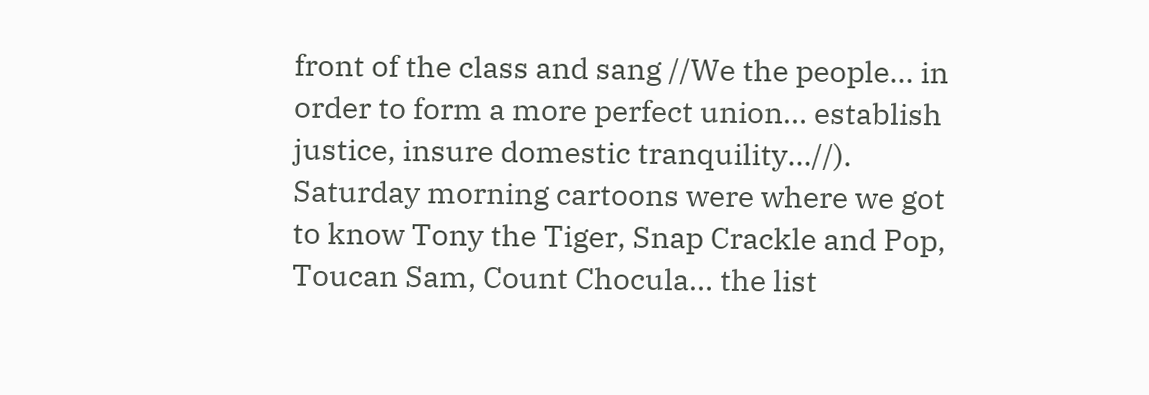front of the class and sang //We the people… in order to form a more perfect union… establish justice, insure domestic tranquility…//). Saturday morning cartoons were where we got to know Tony the Tiger, Snap Crackle and Pop, Toucan Sam, Count Chocula… the list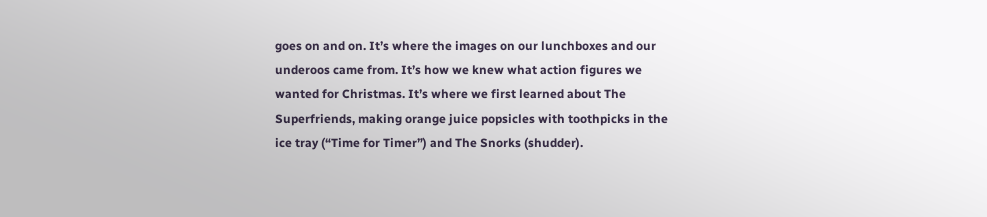goes on and on. It’s where the images on our lunchboxes and our underoos came from. It’s how we knew what action figures we wanted for Christmas. It’s where we first learned about The Superfriends, making orange juice popsicles with toothpicks in the ice tray (“Time for Timer”) and The Snorks (shudder).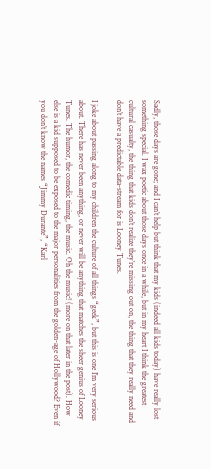Sadly, those days are gone; and I can’t help but think that my kids (indeed all kids today) have really lost something special. I wax poetic about those days once in a while, but in my heart I think the greatest cultural casualty, the thing that kids don’t realize they’re missing out on, the thing that they really need and don’t have a predictable data-stream for is Looney Tunes.

I joke about passing along to my children the culture of all things “geek”, but this is one I’m very serious about. There has never been anything, or never will be anything that matches the sheer genius of Looney Tunes. The humor, the comedic timing, the music. Oh the music! (more on that later in the post). How else is a kid supposed to be exposed to the major personalities from the golden-age of Hollywood? Even if you don’t know the names “Jimmy Durante”, “Karl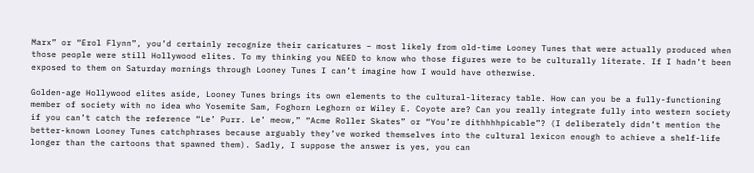Marx” or “Erol Flynn”, you’d certainly recognize their caricatures – most likely from old-time Looney Tunes that were actually produced when those people were still Hollywood elites. To my thinking you NEED to know who those figures were to be culturally literate. If I hadn’t been exposed to them on Saturday mornings through Looney Tunes I can’t imagine how I would have otherwise.

Golden-age Hollywood elites aside, Looney Tunes brings its own elements to the cultural-literacy table. How can you be a fully-functioning member of society with no idea who Yosemite Sam, Foghorn Leghorn or Wiley E. Coyote are? Can you really integrate fully into western society if you can’t catch the reference “Le’ Purr. Le’ meow,” “Acme Roller Skates” or “You’re dithhhhpicable”? (I deliberately didn’t mention the better-known Looney Tunes catchphrases because arguably they’ve worked themselves into the cultural lexicon enough to achieve a shelf-life longer than the cartoons that spawned them). Sadly, I suppose the answer is yes, you can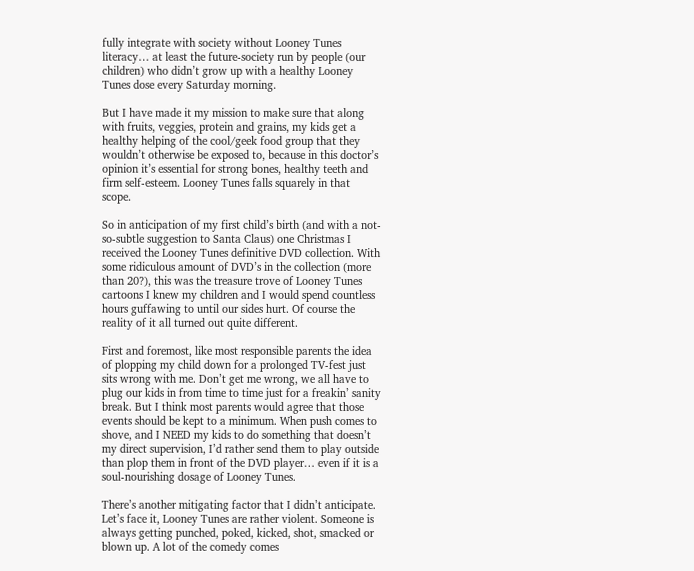fully integrate with society without Looney Tunes literacy… at least the future-society run by people (our children) who didn’t grow up with a healthy Looney Tunes dose every Saturday morning.

But I have made it my mission to make sure that along with fruits, veggies, protein and grains, my kids get a healthy helping of the cool/geek food group that they wouldn’t otherwise be exposed to, because in this doctor’s opinion it’s essential for strong bones, healthy teeth and firm self-esteem. Looney Tunes falls squarely in that scope.

So in anticipation of my first child’s birth (and with a not-so-subtle suggestion to Santa Claus) one Christmas I received the Looney Tunes definitive DVD collection. With some ridiculous amount of DVD’s in the collection (more than 20?), this was the treasure trove of Looney Tunes cartoons I knew my children and I would spend countless hours guffawing to until our sides hurt. Of course the reality of it all turned out quite different.

First and foremost, like most responsible parents the idea of plopping my child down for a prolonged TV-fest just sits wrong with me. Don’t get me wrong, we all have to plug our kids in from time to time just for a freakin’ sanity break. But I think most parents would agree that those events should be kept to a minimum. When push comes to shove, and I NEED my kids to do something that doesn’t my direct supervision, I’d rather send them to play outside than plop them in front of the DVD player… even if it is a soul-nourishing dosage of Looney Tunes.

There’s another mitigating factor that I didn’t anticipate. Let’s face it, Looney Tunes are rather violent. Someone is always getting punched, poked, kicked, shot, smacked or blown up. A lot of the comedy comes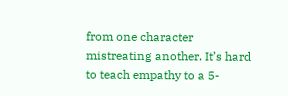from one character mistreating another. It’s hard to teach empathy to a 5-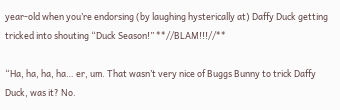year-old when you’re endorsing (by laughing hysterically at) Daffy Duck getting tricked into shouting “Duck Season!” **//BLAM!!!//**

“Ha, ha, ha, ha… er, um. That wasn’t very nice of Buggs Bunny to trick Daffy Duck, was it? No.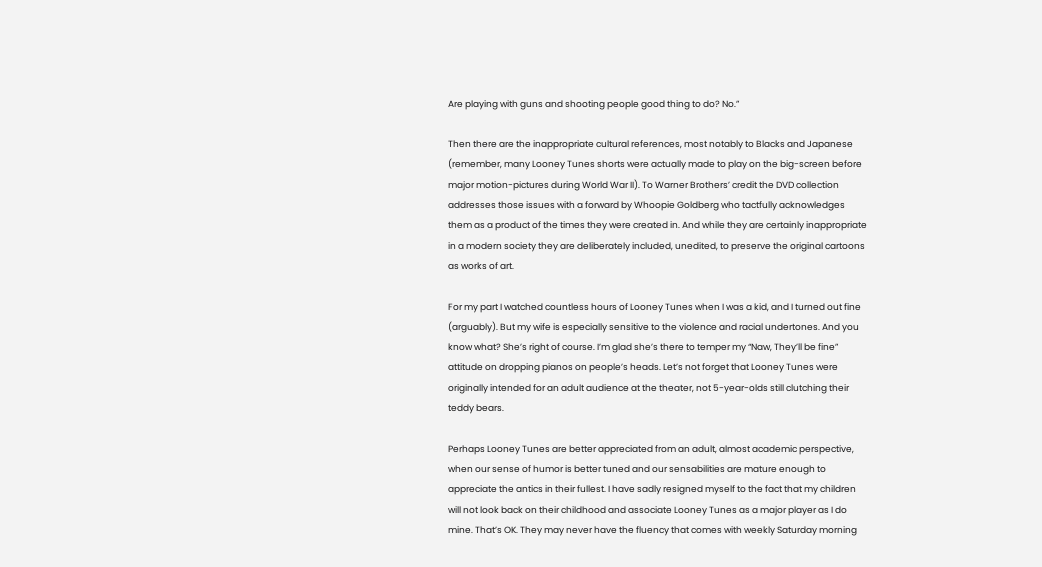Are playing with guns and shooting people good thing to do? No.”

Then there are the inappropriate cultural references, most notably to Blacks and Japanese (remember, many Looney Tunes shorts were actually made to play on the big-screen before major motion-pictures during World War II). To Warner Brothers’ credit the DVD collection addresses those issues with a forward by Whoopie Goldberg who tactfully acknowledges them as a product of the times they were created in. And while they are certainly inappropriate in a modern society they are deliberately included, unedited, to preserve the original cartoons as works of art.

For my part I watched countless hours of Looney Tunes when I was a kid, and I turned out fine (arguably). But my wife is especially sensitive to the violence and racial undertones. And you know what? She’s right of course. I’m glad she’s there to temper my “Naw, They’ll be fine” attitude on dropping pianos on people’s heads. Let’s not forget that Looney Tunes were originally intended for an adult audience at the theater, not 5-year-olds still clutching their teddy bears.

Perhaps Looney Tunes are better appreciated from an adult, almost academic perspective, when our sense of humor is better tuned and our sensabilities are mature enough to appreciate the antics in their fullest. I have sadly resigned myself to the fact that my children will not look back on their childhood and associate Looney Tunes as a major player as I do mine. That’s OK. They may never have the fluency that comes with weekly Saturday morning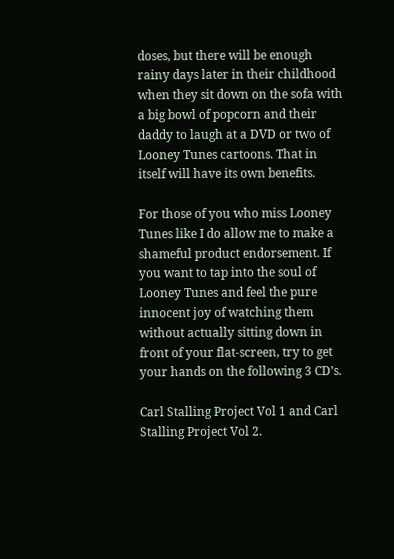doses, but there will be enough rainy days later in their childhood when they sit down on the sofa with a big bowl of popcorn and their daddy to laugh at a DVD or two of Looney Tunes cartoons. That in itself will have its own benefits.

For those of you who miss Looney Tunes like I do allow me to make a shameful product endorsement. If you want to tap into the soul of Looney Tunes and feel the pure innocent joy of watching them without actually sitting down in front of your flat-screen, try to get your hands on the following 3 CD’s.

Carl Stalling Project Vol 1 and Carl Stalling Project Vol 2.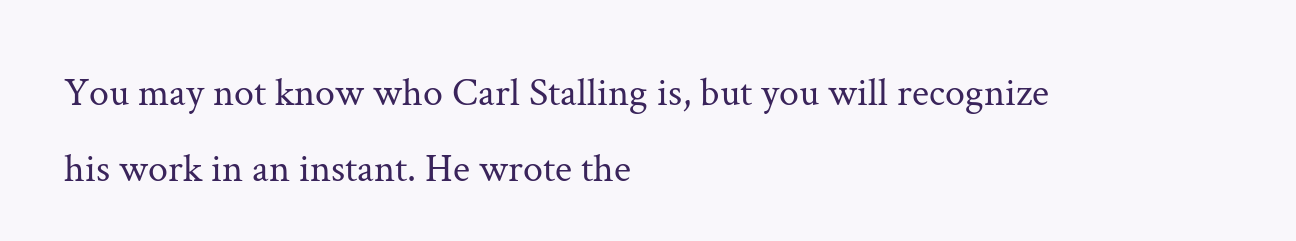You may not know who Carl Stalling is, but you will recognize his work in an instant. He wrote the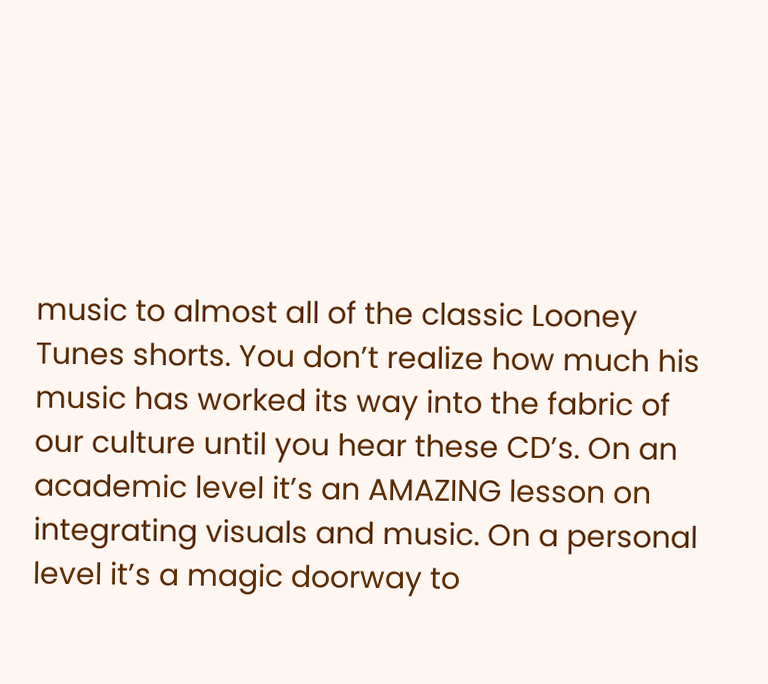music to almost all of the classic Looney Tunes shorts. You don’t realize how much his music has worked its way into the fabric of  our culture until you hear these CD’s. On an academic level it’s an AMAZING lesson on integrating visuals and music. On a personal level it’s a magic doorway to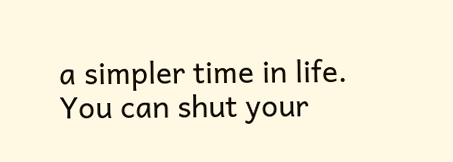a simpler time in life. You can shut your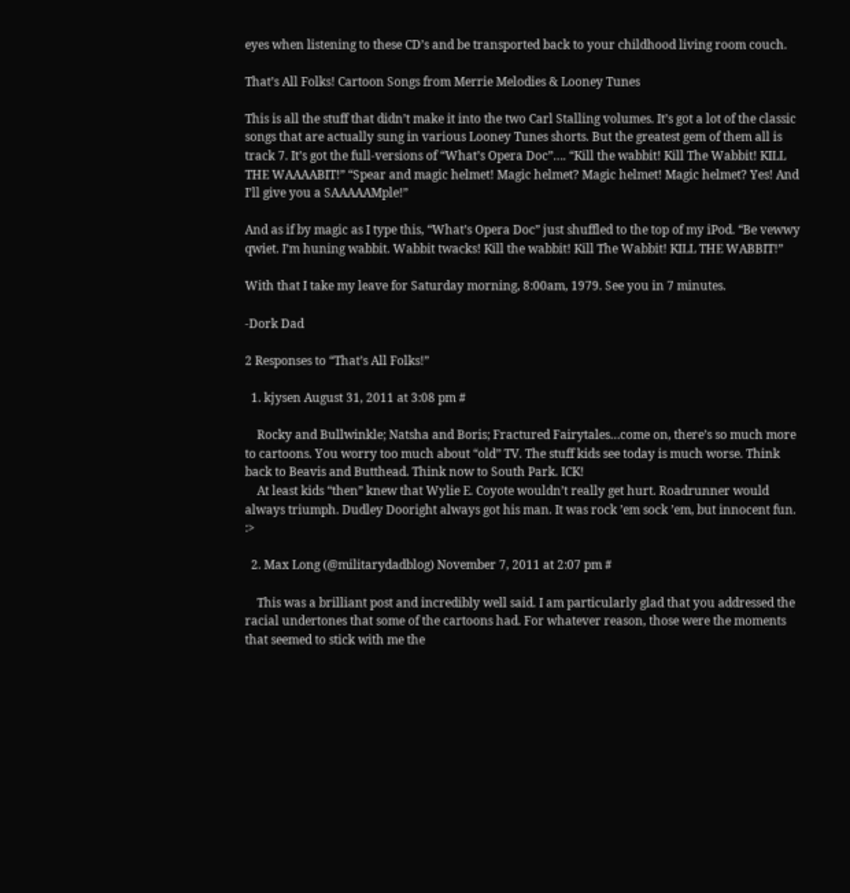eyes when listening to these CD’s and be transported back to your childhood living room couch.

That’s All Folks! Cartoon Songs from Merrie Melodies & Looney Tunes

This is all the stuff that didn’t make it into the two Carl Stalling volumes. It’s got a lot of the classic songs that are actually sung in various Looney Tunes shorts. But the greatest gem of them all is track 7. It’s got the full-versions of “What’s Opera Doc”…. “Kill the wabbit! Kill The Wabbit! KILL THE WAAAABIT!” “Spear and magic helmet! Magic helmet? Magic helmet! Magic helmet? Yes! And I’ll give you a SAAAAAMple!”

And as if by magic as I type this, “What’s Opera Doc” just shuffled to the top of my iPod. “Be vewwy qwiet. I’m huning wabbit. Wabbit twacks! Kill the wabbit! Kill The Wabbit! KILL THE WABBIT!”

With that I take my leave for Saturday morning, 8:00am, 1979. See you in 7 minutes.

-Dork Dad

2 Responses to “That’s All Folks!”

  1. kjysen August 31, 2011 at 3:08 pm #

    Rocky and Bullwinkle; Natsha and Boris; Fractured Fairytales…come on, there’s so much more to cartoons. You worry too much about “old” TV. The stuff kids see today is much worse. Think back to Beavis and Butthead. Think now to South Park. ICK!
    At least kids “then” knew that Wylie E. Coyote wouldn’t really get hurt. Roadrunner would always triumph. Dudley Dooright always got his man. It was rock ’em sock ’em, but innocent fun. :>

  2. Max Long (@militarydadblog) November 7, 2011 at 2:07 pm #

    This was a brilliant post and incredibly well said. I am particularly glad that you addressed the racial undertones that some of the cartoons had. For whatever reason, those were the moments that seemed to stick with me the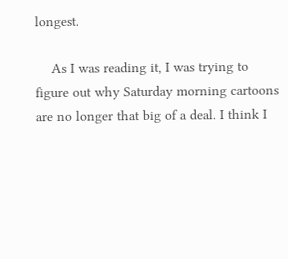longest.

    As I was reading it, I was trying to figure out why Saturday morning cartoons are no longer that big of a deal. I think I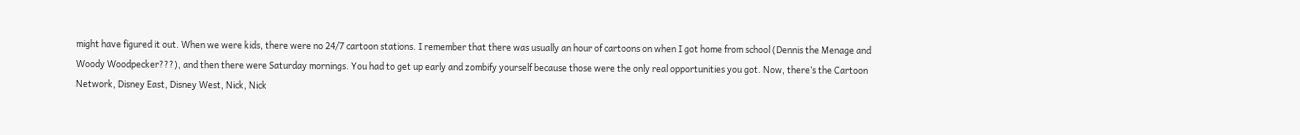might have figured it out. When we were kids, there were no 24/7 cartoon stations. I remember that there was usually an hour of cartoons on when I got home from school (Dennis the Menage and Woody Woodpecker???), and then there were Saturday mornings. You had to get up early and zombify yourself because those were the only real opportunities you got. Now, there’s the Cartoon Network, Disney East, Disney West, Nick, Nick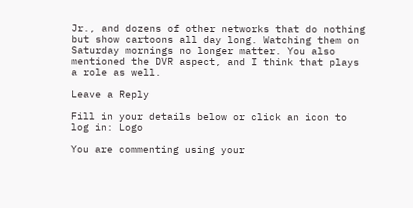Jr., and dozens of other networks that do nothing but show cartoons all day long. Watching them on Saturday mornings no longer matter. You also mentioned the DVR aspect, and I think that plays a role as well.

Leave a Reply

Fill in your details below or click an icon to log in: Logo

You are commenting using your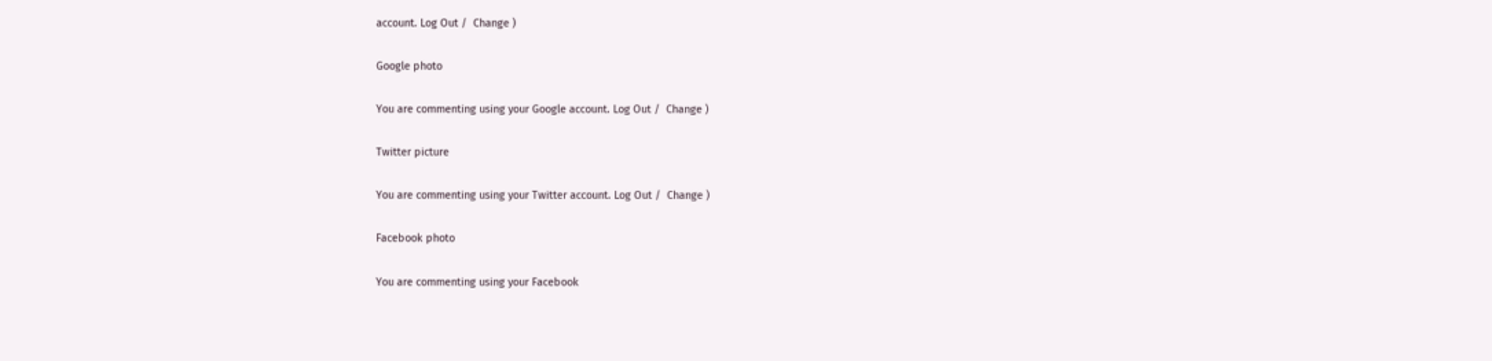account. Log Out /  Change )

Google photo

You are commenting using your Google account. Log Out /  Change )

Twitter picture

You are commenting using your Twitter account. Log Out /  Change )

Facebook photo

You are commenting using your Facebook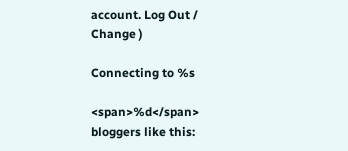account. Log Out /  Change )

Connecting to %s

<span>%d</span> bloggers like this: